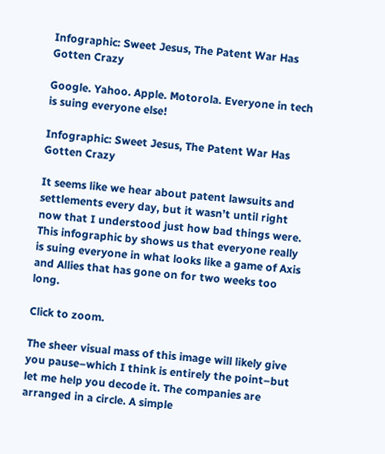Infographic: Sweet Jesus, The Patent War Has Gotten Crazy

Google. Yahoo. Apple. Motorola. Everyone in tech is suing everyone else!

Infographic: Sweet Jesus, The Patent War Has Gotten Crazy

It seems like we hear about patent lawsuits and settlements every day, but it wasn’t until right now that I understood just how bad things were. This infographic by shows us that everyone really is suing everyone in what looks like a game of Axis and Allies that has gone on for two weeks too long.

Click to zoom.

The sheer visual mass of this image will likely give you pause–which I think is entirely the point–but let me help you decode it. The companies are arranged in a circle. A simple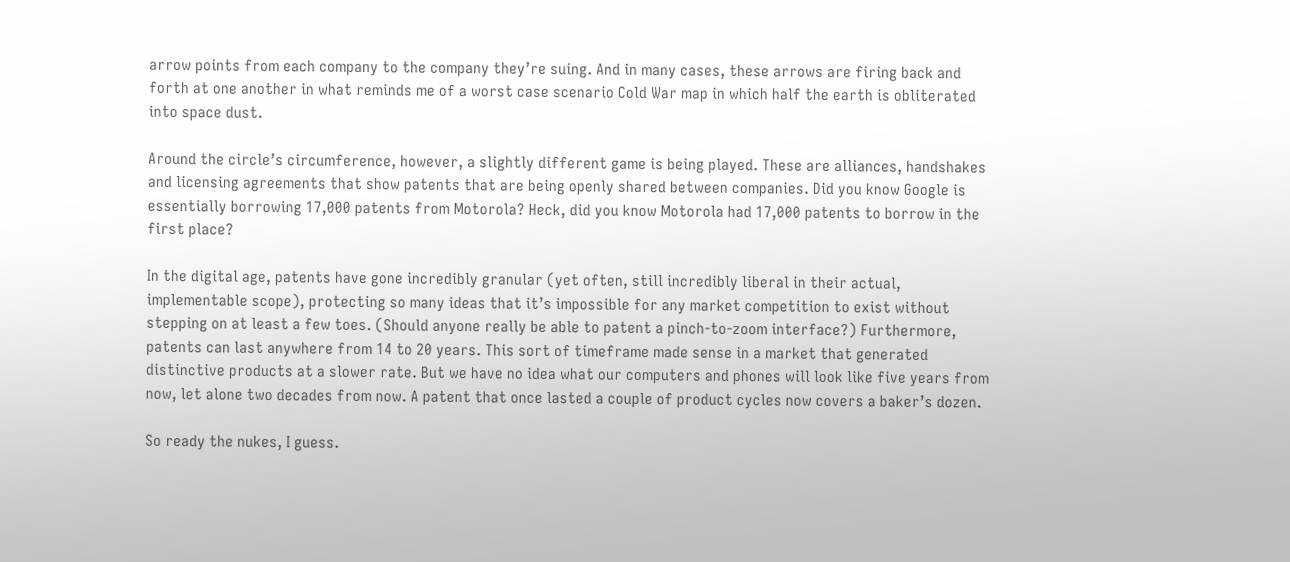arrow points from each company to the company they’re suing. And in many cases, these arrows are firing back and forth at one another in what reminds me of a worst case scenario Cold War map in which half the earth is obliterated into space dust.

Around the circle’s circumference, however, a slightly different game is being played. These are alliances, handshakes and licensing agreements that show patents that are being openly shared between companies. Did you know Google is essentially borrowing 17,000 patents from Motorola? Heck, did you know Motorola had 17,000 patents to borrow in the first place?

In the digital age, patents have gone incredibly granular (yet often, still incredibly liberal in their actual, implementable scope), protecting so many ideas that it’s impossible for any market competition to exist without stepping on at least a few toes. (Should anyone really be able to patent a pinch-to-zoom interface?) Furthermore, patents can last anywhere from 14 to 20 years. This sort of timeframe made sense in a market that generated distinctive products at a slower rate. But we have no idea what our computers and phones will look like five years from now, let alone two decades from now. A patent that once lasted a couple of product cycles now covers a baker’s dozen.

So ready the nukes, I guess.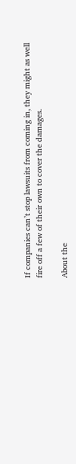If companies can’t stop lawsuits from coming in, they might as well fire off a few of their own to cover the damages.

About the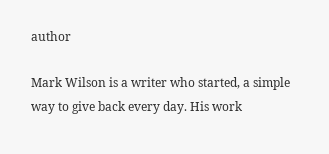author

Mark Wilson is a writer who started, a simple way to give back every day. His work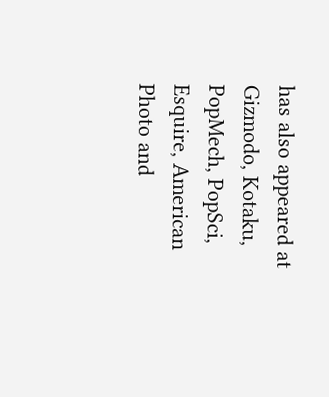has also appeared at Gizmodo, Kotaku, PopMech, PopSci, Esquire, American Photo and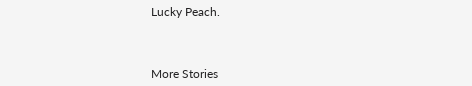Lucky Peach.



More Stories